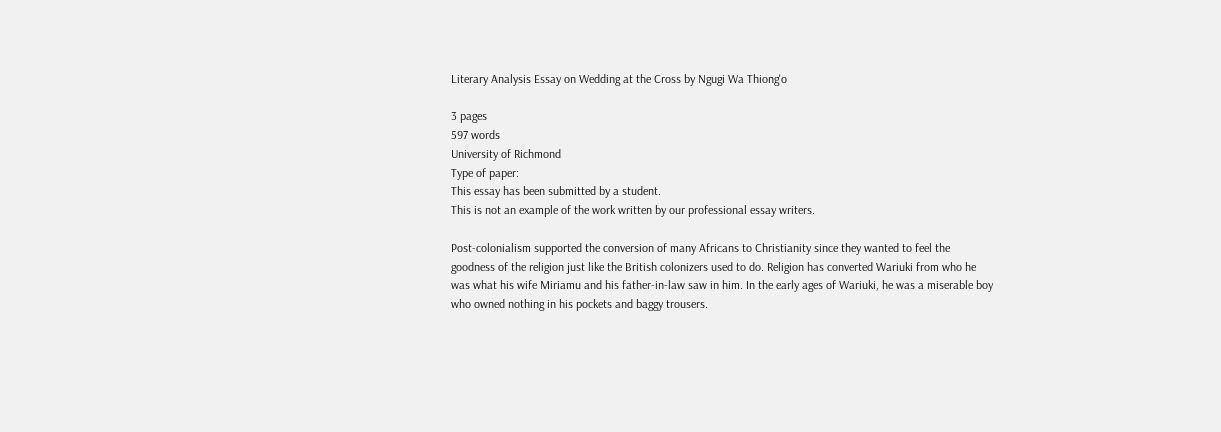Literary Analysis Essay on Wedding at the Cross by Ngugi Wa Thiong'o

3 pages
597 words
University of Richmond
Type of paper:
This essay has been submitted by a student.
This is not an example of the work written by our professional essay writers.

Post-colonialism supported the conversion of many Africans to Christianity since they wanted to feel the goodness of the religion just like the British colonizers used to do. Religion has converted Wariuki from who he was what his wife Miriamu and his father-in-law saw in him. In the early ages of Wariuki, he was a miserable boy who owned nothing in his pockets and baggy trousers.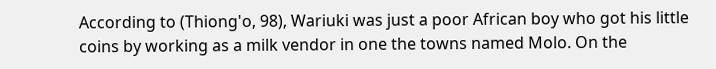According to (Thiong'o, 98), Wariuki was just a poor African boy who got his little coins by working as a milk vendor in one the towns named Molo. On the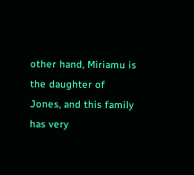other hand, Miriamu is the daughter of Jones, and this family has very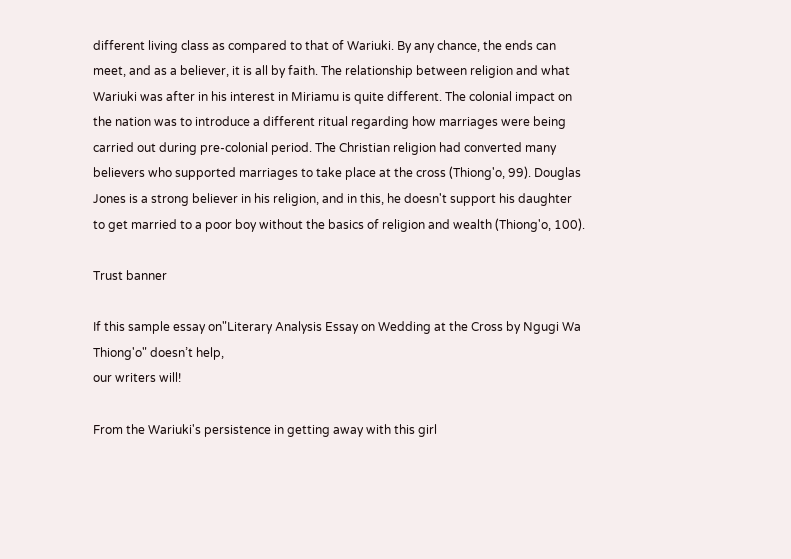different living class as compared to that of Wariuki. By any chance, the ends can meet, and as a believer, it is all by faith. The relationship between religion and what Wariuki was after in his interest in Miriamu is quite different. The colonial impact on the nation was to introduce a different ritual regarding how marriages were being carried out during pre-colonial period. The Christian religion had converted many believers who supported marriages to take place at the cross (Thiong'o, 99). Douglas Jones is a strong believer in his religion, and in this, he doesn't support his daughter to get married to a poor boy without the basics of religion and wealth (Thiong'o, 100).

Trust banner

If this sample essay on"Literary Analysis Essay on Wedding at the Cross by Ngugi Wa Thiong'o" doesn’t help,
our writers will!

From the Wariuki's persistence in getting away with this girl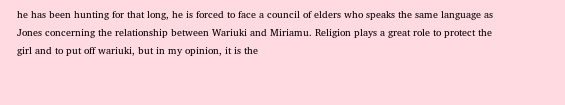he has been hunting for that long, he is forced to face a council of elders who speaks the same language as Jones concerning the relationship between Wariuki and Miriamu. Religion plays a great role to protect the girl and to put off wariuki, but in my opinion, it is the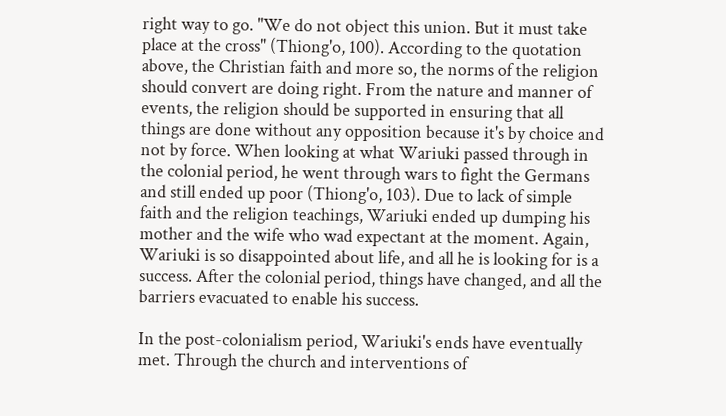right way to go. "We do not object this union. But it must take place at the cross" (Thiong'o, 100). According to the quotation above, the Christian faith and more so, the norms of the religion should convert are doing right. From the nature and manner of events, the religion should be supported in ensuring that all things are done without any opposition because it's by choice and not by force. When looking at what Wariuki passed through in the colonial period, he went through wars to fight the Germans and still ended up poor (Thiong'o, 103). Due to lack of simple faith and the religion teachings, Wariuki ended up dumping his mother and the wife who wad expectant at the moment. Again, Wariuki is so disappointed about life, and all he is looking for is a success. After the colonial period, things have changed, and all the barriers evacuated to enable his success.

In the post-colonialism period, Wariuki's ends have eventually met. Through the church and interventions of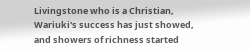Livingstone who is a Christian, Wariuki's success has just showed, and showers of richness started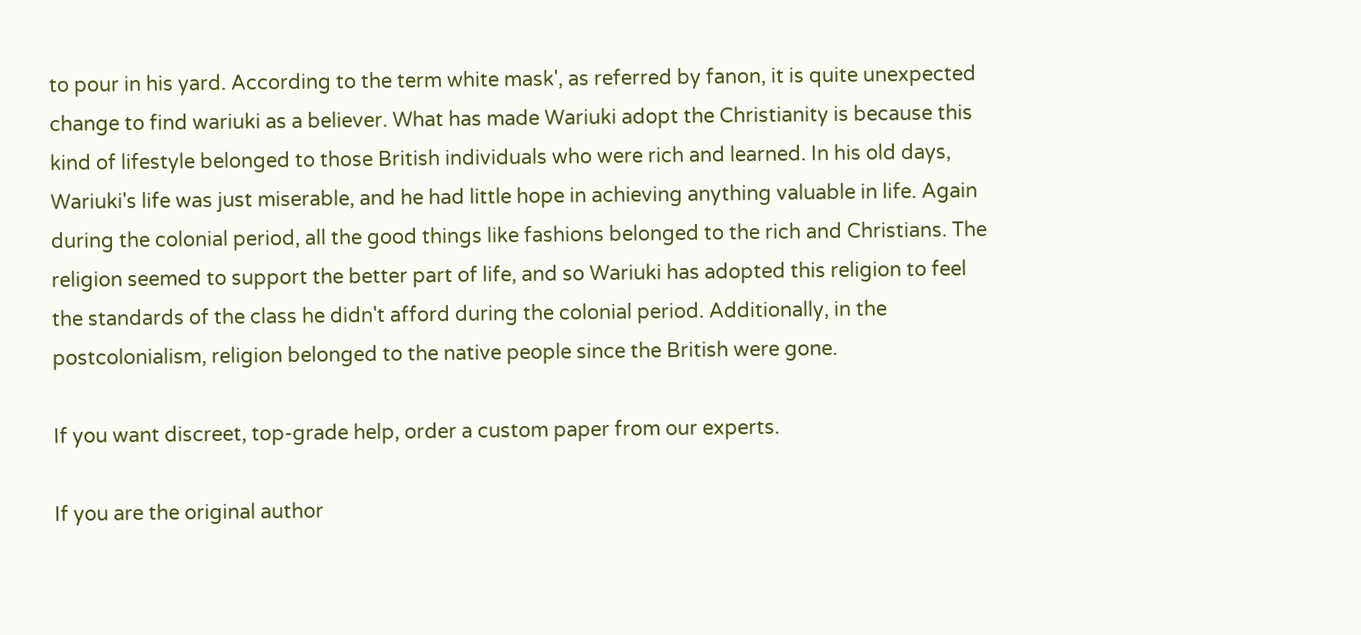to pour in his yard. According to the term white mask', as referred by fanon, it is quite unexpected change to find wariuki as a believer. What has made Wariuki adopt the Christianity is because this kind of lifestyle belonged to those British individuals who were rich and learned. In his old days, Wariuki's life was just miserable, and he had little hope in achieving anything valuable in life. Again during the colonial period, all the good things like fashions belonged to the rich and Christians. The religion seemed to support the better part of life, and so Wariuki has adopted this religion to feel the standards of the class he didn't afford during the colonial period. Additionally, in the postcolonialism, religion belonged to the native people since the British were gone.

If you want discreet, top-grade help, order a custom paper from our experts.

If you are the original author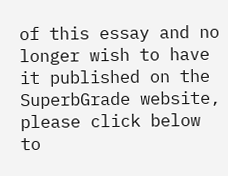of this essay and no longer wish to have it published on the SuperbGrade website, please click below to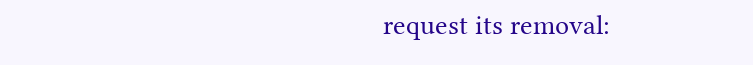request its removal: